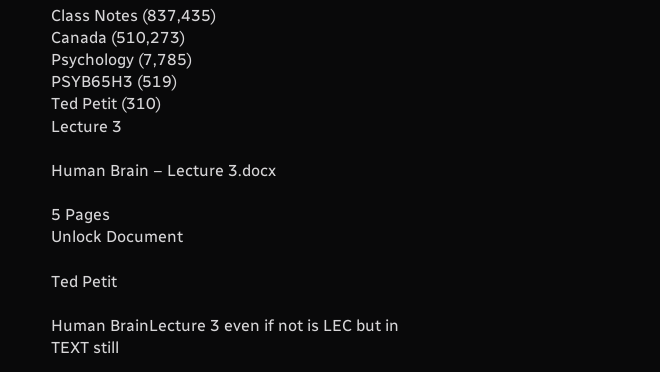Class Notes (837,435)
Canada (510,273)
Psychology (7,785)
PSYB65H3 (519)
Ted Petit (310)
Lecture 3

Human Brain – Lecture 3.docx

5 Pages
Unlock Document

Ted Petit

Human BrainLecture 3 even if not is LEC but in TEXT still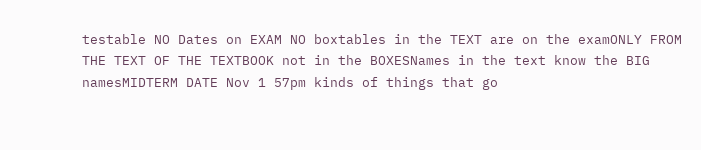testable NO Dates on EXAM NO boxtables in the TEXT are on the examONLY FROM THE TEXT OF THE TEXTBOOK not in the BOXESNames in the text know the BIG namesMIDTERM DATE Nov 1 57pm kinds of things that go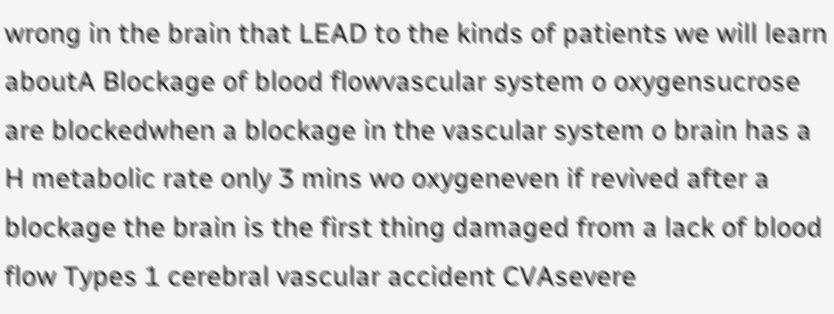wrong in the brain that LEAD to the kinds of patients we will learn aboutA Blockage of blood flowvascular system o oxygensucrose are blockedwhen a blockage in the vascular system o brain has a H metabolic rate only 3 mins wo oxygeneven if revived after a blockage the brain is the first thing damaged from a lack of blood flow Types 1 cerebral vascular accident CVAsevere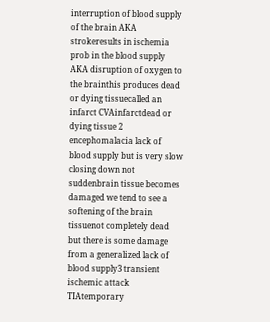interruption of blood supply of the brain AKA strokeresults in ischemia prob in the blood supply AKA disruption of oxygen to the brainthis produces dead or dying tissuecalled an infarct CVAinfarctdead or dying tissue 2 encephomalacia lack of blood supply but is very slow closing down not suddenbrain tissue becomes damaged we tend to see a softening of the brain tissuenot completely dead but there is some damage from a generalized lack of blood supply3 transient ischemic attack TIAtemporary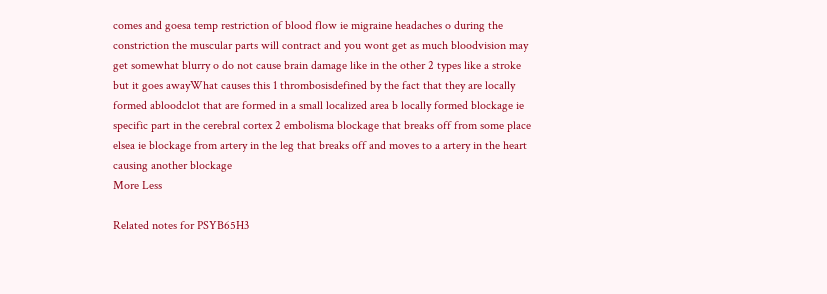comes and goesa temp restriction of blood flow ie migraine headaches o during the constriction the muscular parts will contract and you wont get as much bloodvision may get somewhat blurry o do not cause brain damage like in the other 2 types like a stroke but it goes awayWhat causes this 1 thrombosisdefined by the fact that they are locally formed abloodclot that are formed in a small localized area b locally formed blockage ie specific part in the cerebral cortex 2 embolisma blockage that breaks off from some place elsea ie blockage from artery in the leg that breaks off and moves to a artery in the heart causing another blockage
More Less

Related notes for PSYB65H3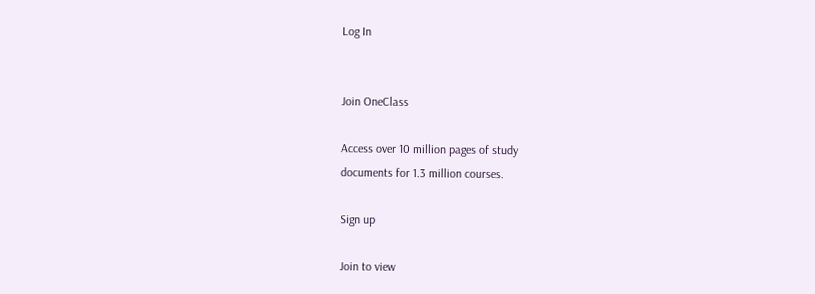Log In


Join OneClass

Access over 10 million pages of study
documents for 1.3 million courses.

Sign up

Join to view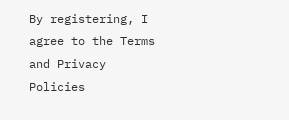By registering, I agree to the Terms and Privacy Policies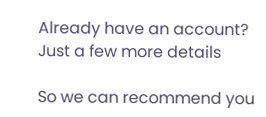Already have an account?
Just a few more details

So we can recommend you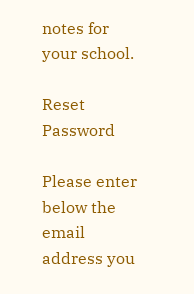notes for your school.

Reset Password

Please enter below the email address you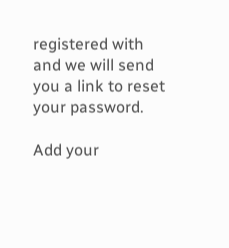registered with and we will send you a link to reset your password.

Add your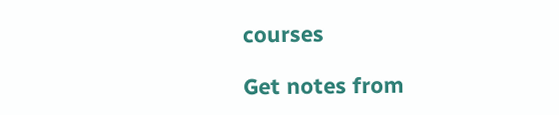courses

Get notes from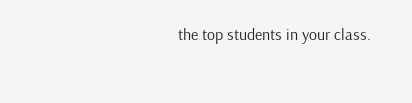the top students in your class.